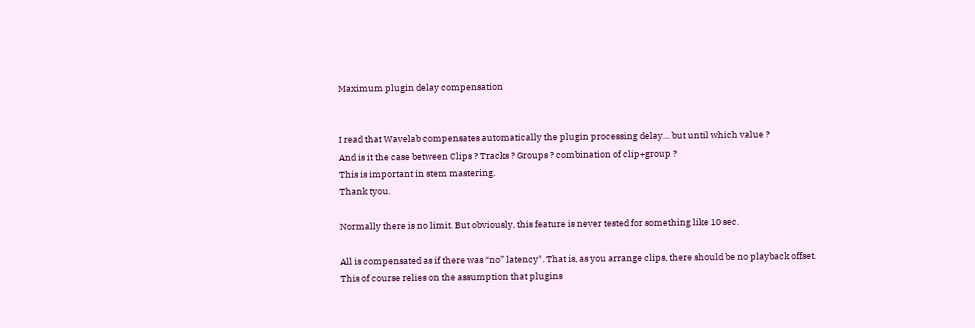Maximum plugin delay compensation


I read that Wavelab compensates automatically the plugin processing delay… but until which value ?
And is it the case between Clips ? Tracks ? Groups ? combination of clip+group ?
This is important in stem mastering.
Thank tyou.

Normally there is no limit. But obviously, this feature is never tested for something like 10 sec.

All is compensated as if there was “no” latency". That is, as you arrange clips, there should be no playback offset.
This of course relies on the assumption that plugins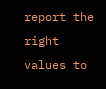report the right values to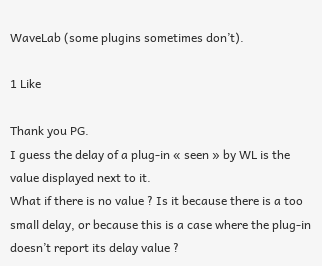WaveLab (some plugins sometimes don’t).

1 Like

Thank you PG.
I guess the delay of a plug-in « seen » by WL is the value displayed next to it.
What if there is no value ? Is it because there is a too small delay, or because this is a case where the plug-in doesn’t report its delay value ?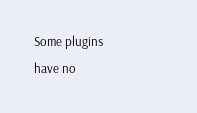Some plugins have no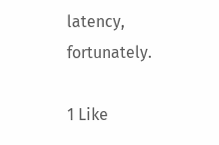latency, fortunately.

1 Like